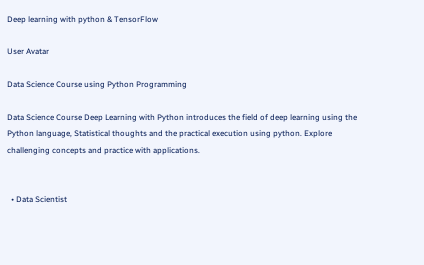Deep learning with python & TensorFlow

User Avatar

Data Science Course using Python Programming

Data Science Course Deep Learning with Python introduces the field of deep learning using the Python language, Statistical thoughts and the practical execution using python. Explore challenging concepts and practice with applications.


  • Data Scientist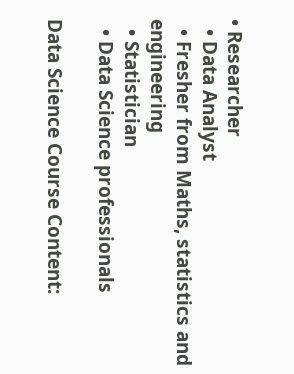• Researcher
  • Data Analyst
  • Fresher from Maths, statistics and engineering
  • Statistician
  • Data Science professionals

Data Science Course Content: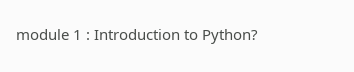module 1 : Introduction to Python?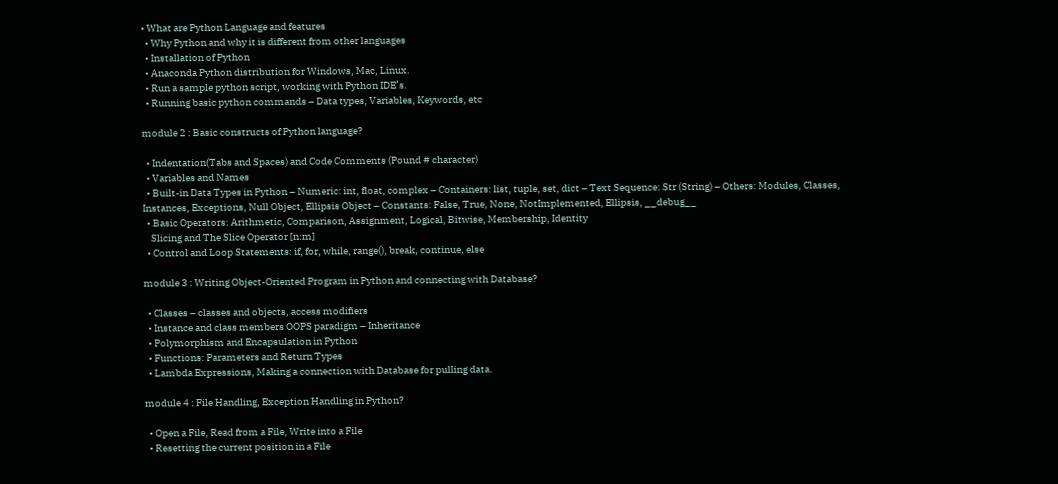• What are Python Language and features
  • Why Python and why it is different from other languages
  • Installation of Python
  • Anaconda Python distribution for Windows, Mac, Linux.
  • Run a sample python script, working with Python IDE’s.
  • Running basic python commands – Data types, Variables, Keywords, etc

module 2 : Basic constructs of Python language?

  • Indentation(Tabs and Spaces) and Code Comments (Pound # character)
  • Variables and Names
  • Built-in Data Types in Python – Numeric: int, float, complex – Containers: list, tuple, set, dict – Text Sequence: Str (String) – Others: Modules, Classes, Instances, Exceptions, Null Object, Ellipsis Object – Constants: False, True, None, NotImplemented, Ellipsis, __debug__
  • Basic Operators: Arithmetic, Comparison, Assignment, Logical, Bitwise, Membership, Identity
    Slicing and The Slice Operator [n:m]
  • Control and Loop Statements: if, for, while, range(), break, continue, else

module 3 : Writing Object-Oriented Program in Python and connecting with Database?

  • Classes – classes and objects, access modifiers
  • Instance and class members OOPS paradigm – Inheritance
  • Polymorphism and Encapsulation in Python
  • Functions: Parameters and Return Types
  • Lambda Expressions, Making a connection with Database for pulling data.

module 4 : File Handling, Exception Handling in Python?

  • Open a File, Read from a File, Write into a File
  • Resetting the current position in a File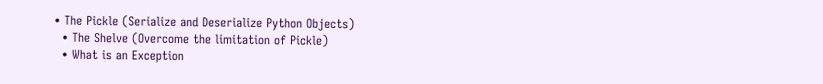• The Pickle (Serialize and Deserialize Python Objects)
  • The Shelve (Overcome the limitation of Pickle)
  • What is an Exception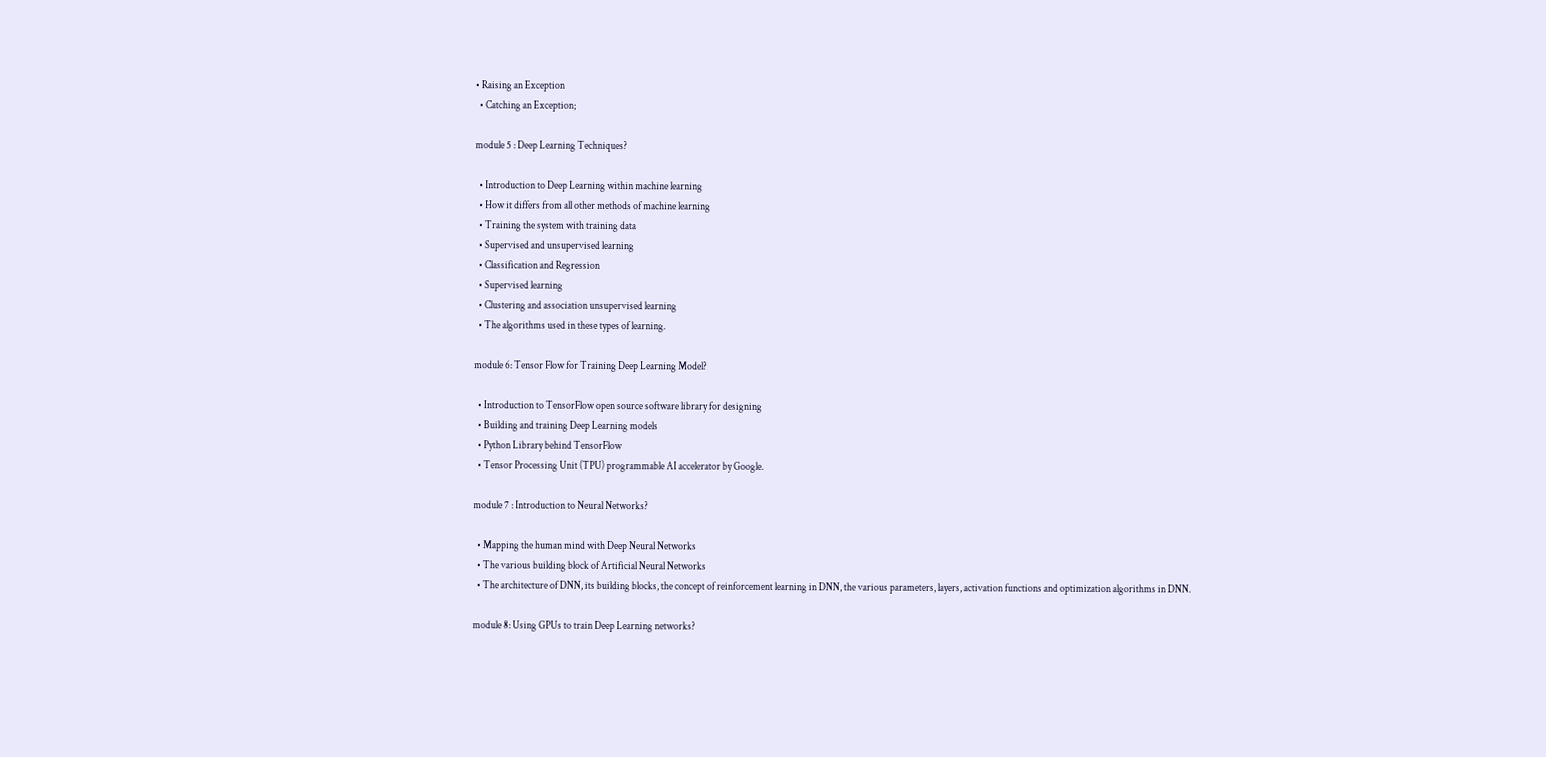• Raising an Exception
  • Catching an Exception;

module 5 : Deep Learning Techniques?

  • Introduction to Deep Learning within machine learning
  • How it differs from all other methods of machine learning
  • Training the system with training data
  • Supervised and unsupervised learning
  • Classification and Regression
  • Supervised learning
  • Clustering and association unsupervised learning
  • The algorithms used in these types of learning.

module 6: Tensor Flow for Training Deep Learning Model?

  • Introduction to TensorFlow open source software library for designing
  • Building and training Deep Learning models
  • Python Library behind TensorFlow
  • Tensor Processing Unit (TPU) programmable AI accelerator by Google.

module 7 : Introduction to Neural Networks?

  • Mapping the human mind with Deep Neural Networks
  • The various building block of Artificial Neural Networks
  • The architecture of DNN, its building blocks, the concept of reinforcement learning in DNN, the various parameters, layers, activation functions and optimization algorithms in DNN.

module 8: Using GPUs to train Deep Learning networks?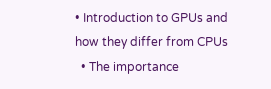• Introduction to GPUs and how they differ from CPUs
  • The importance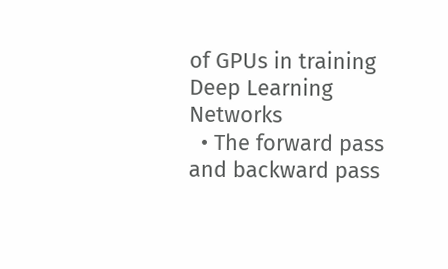of GPUs in training Deep Learning Networks
  • The forward pass and backward pass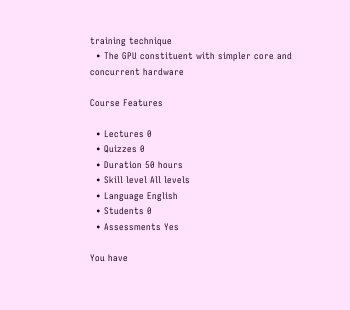training technique
  • The GPU constituent with simpler core and concurrent hardware

Course Features

  • Lectures 0
  • Quizzes 0
  • Duration 50 hours
  • Skill level All levels
  • Language English
  • Students 0
  • Assessments Yes

You have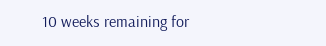10 weeks remaining for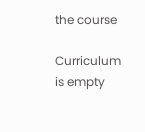the course

Curriculum is empty